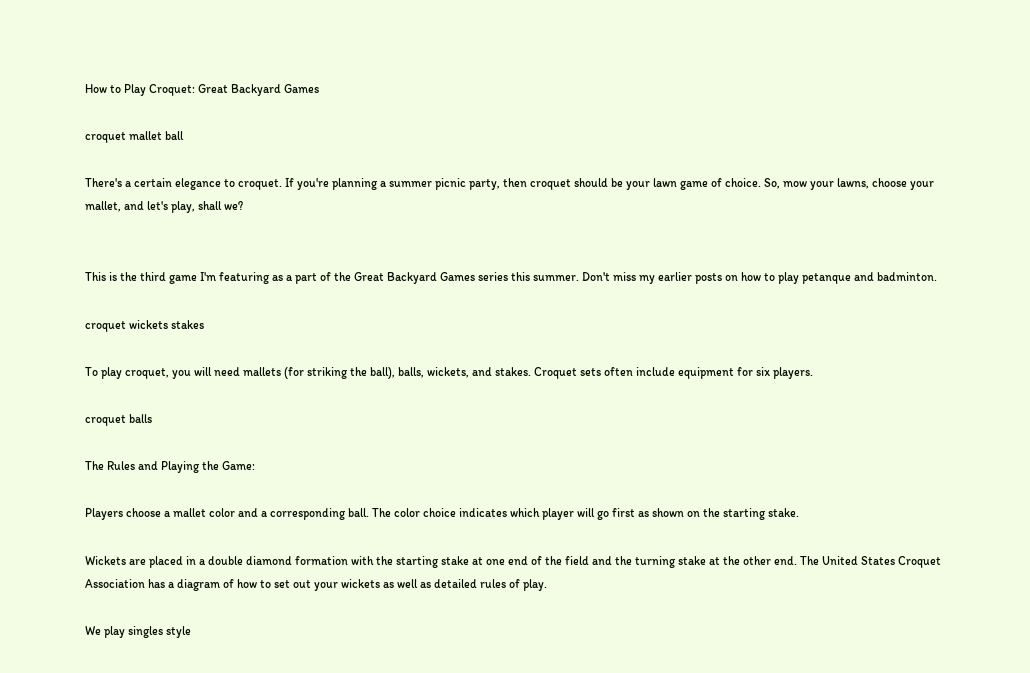How to Play Croquet: Great Backyard Games

croquet mallet ball

There's a certain elegance to croquet. If you're planning a summer picnic party, then croquet should be your lawn game of choice. So, mow your lawns, choose your mallet, and let's play, shall we?


This is the third game I'm featuring as a part of the Great Backyard Games series this summer. Don't miss my earlier posts on how to play petanque and badminton.

croquet wickets stakes

To play croquet, you will need mallets (for striking the ball), balls, wickets, and stakes. Croquet sets often include equipment for six players.

croquet balls

The Rules and Playing the Game:

Players choose a mallet color and a corresponding ball. The color choice indicates which player will go first as shown on the starting stake.

Wickets are placed in a double diamond formation with the starting stake at one end of the field and the turning stake at the other end. The United States Croquet Association has a diagram of how to set out your wickets as well as detailed rules of play.

We play singles style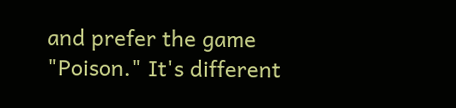and prefer the game "Poison." It's different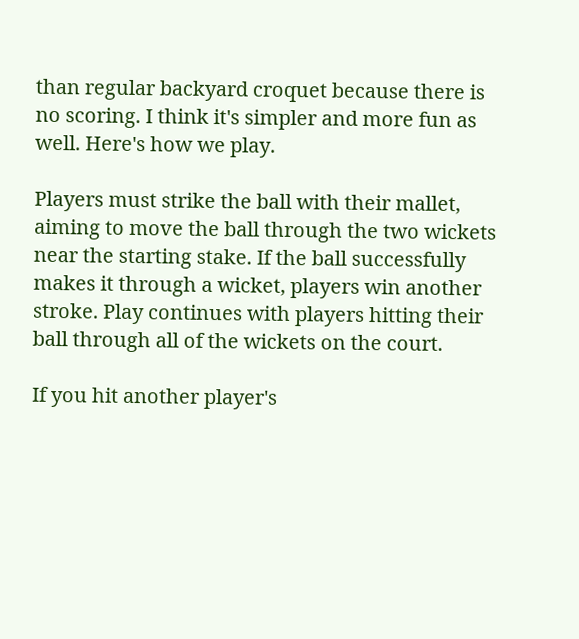than regular backyard croquet because there is no scoring. I think it's simpler and more fun as well. Here's how we play.

Players must strike the ball with their mallet, aiming to move the ball through the two wickets near the starting stake. If the ball successfully makes it through a wicket, players win another stroke. Play continues with players hitting their ball through all of the wickets on the court.

If you hit another player's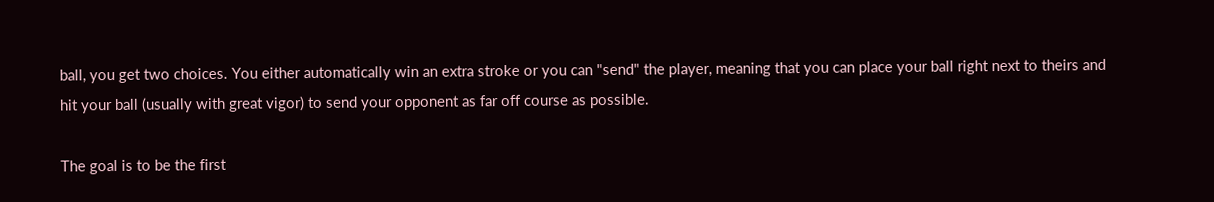ball, you get two choices. You either automatically win an extra stroke or you can "send" the player, meaning that you can place your ball right next to theirs and hit your ball (usually with great vigor) to send your opponent as far off course as possible.

The goal is to be the first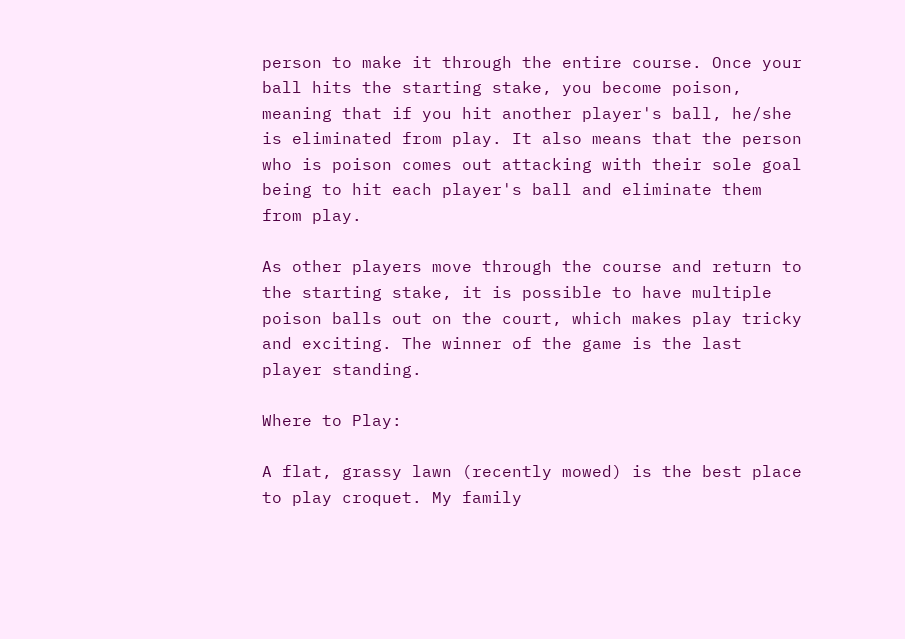person to make it through the entire course. Once your ball hits the starting stake, you become poison, meaning that if you hit another player's ball, he/she is eliminated from play. It also means that the person who is poison comes out attacking with their sole goal being to hit each player's ball and eliminate them from play.

As other players move through the course and return to the starting stake, it is possible to have multiple poison balls out on the court, which makes play tricky and exciting. The winner of the game is the last player standing.

Where to Play:

A flat, grassy lawn (recently mowed) is the best place to play croquet. My family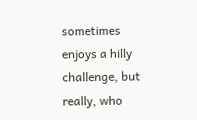sometimes enjoys a hilly challenge, but really, who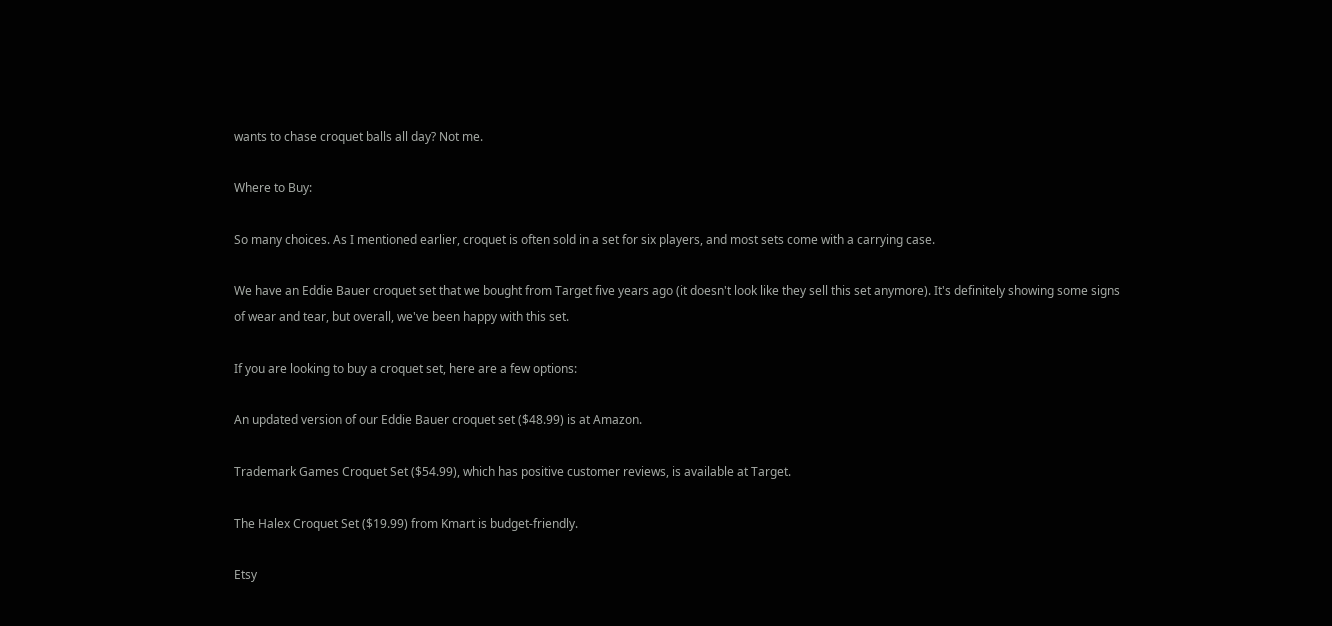wants to chase croquet balls all day? Not me.

Where to Buy:

So many choices. As I mentioned earlier, croquet is often sold in a set for six players, and most sets come with a carrying case.

We have an Eddie Bauer croquet set that we bought from Target five years ago (it doesn't look like they sell this set anymore). It's definitely showing some signs of wear and tear, but overall, we've been happy with this set.

If you are looking to buy a croquet set, here are a few options:

An updated version of our Eddie Bauer croquet set ($48.99) is at Amazon.

Trademark Games Croquet Set ($54.99), which has positive customer reviews, is available at Target.

The Halex Croquet Set ($19.99) from Kmart is budget-friendly.

Etsy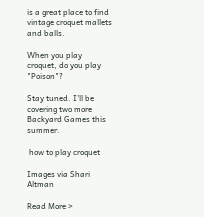is a great place to find vintage croquet mallets and balls.

When you play croquet, do you play "Poison"?

Stay tuned. I'll be covering two more Backyard Games this summer.

 how to play croquet

Images via Shari Altman

Read More >